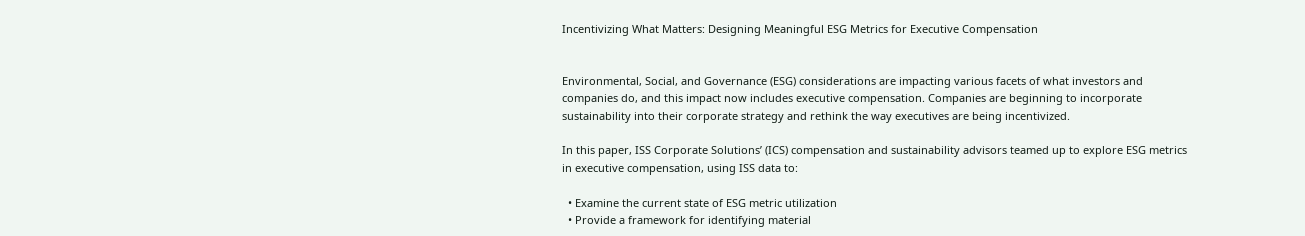Incentivizing What Matters: Designing Meaningful ESG Metrics for Executive Compensation


Environmental, Social, and Governance (ESG) considerations are impacting various facets of what investors and companies do, and this impact now includes executive compensation. Companies are beginning to incorporate sustainability into their corporate strategy and rethink the way executives are being incentivized.

In this paper, ISS Corporate Solutions’ (ICS) compensation and sustainability advisors teamed up to explore ESG metrics in executive compensation, using ISS data to:

  • Examine the current state of ESG metric utilization
  • Provide a framework for identifying material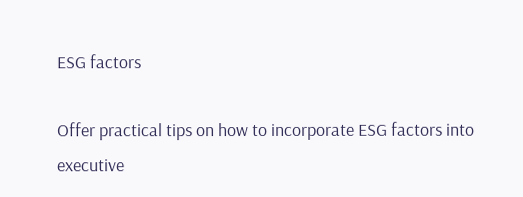ESG factors

Offer practical tips on how to incorporate ESG factors into executive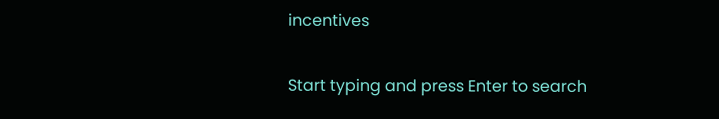incentives

Start typing and press Enter to search